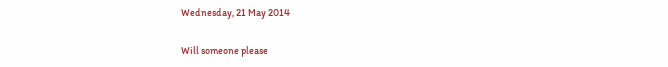Wednesday, 21 May 2014

Will someone please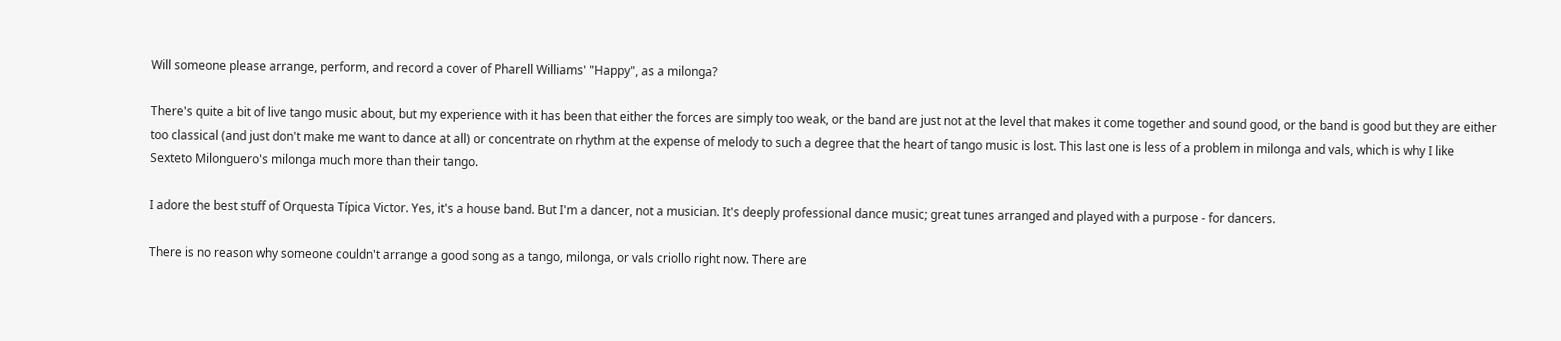Will someone please arrange, perform, and record a cover of Pharell Williams' "Happy", as a milonga?

There's quite a bit of live tango music about, but my experience with it has been that either the forces are simply too weak, or the band are just not at the level that makes it come together and sound good, or the band is good but they are either too classical (and just don't make me want to dance at all) or concentrate on rhythm at the expense of melody to such a degree that the heart of tango music is lost. This last one is less of a problem in milonga and vals, which is why I like Sexteto Milonguero's milonga much more than their tango.

I adore the best stuff of Orquesta Típica Victor. Yes, it's a house band. But I'm a dancer, not a musician. It's deeply professional dance music; great tunes arranged and played with a purpose - for dancers.

There is no reason why someone couldn't arrange a good song as a tango, milonga, or vals criollo right now. There are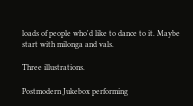loads of people who'd like to dance to it. Maybe start with milonga and vals.

Three illustrations.

Postmodern Jukebox performing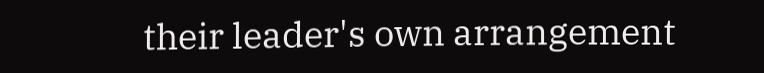their leader's own arrangement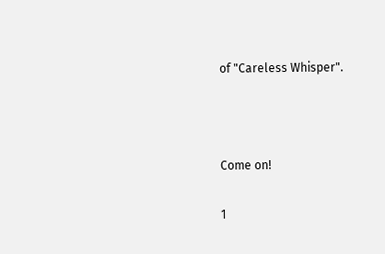of "Careless Whisper".



Come on!

1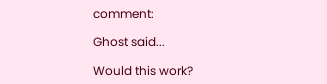comment:

Ghost said...

Would this work?